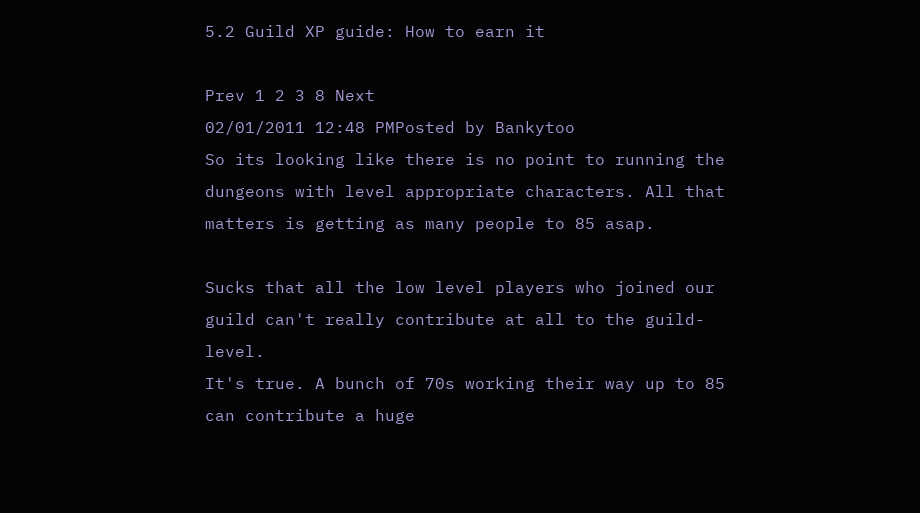5.2 Guild XP guide: How to earn it

Prev 1 2 3 8 Next
02/01/2011 12:48 PMPosted by Bankytoo
So its looking like there is no point to running the dungeons with level appropriate characters. All that matters is getting as many people to 85 asap.

Sucks that all the low level players who joined our guild can't really contribute at all to the guild-level.
It's true. A bunch of 70s working their way up to 85 can contribute a huge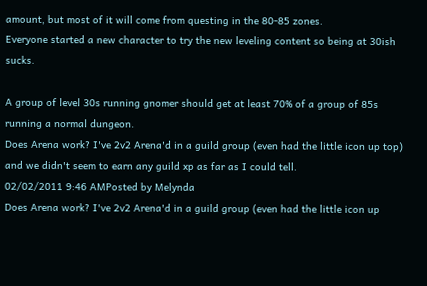amount, but most of it will come from questing in the 80-85 zones.
Everyone started a new character to try the new leveling content so being at 30ish sucks.

A group of level 30s running gnomer should get at least 70% of a group of 85s running a normal dungeon.
Does Arena work? I've 2v2 Arena'd in a guild group (even had the little icon up top) and we didn't seem to earn any guild xp as far as I could tell.
02/02/2011 9:46 AMPosted by Melynda
Does Arena work? I've 2v2 Arena'd in a guild group (even had the little icon up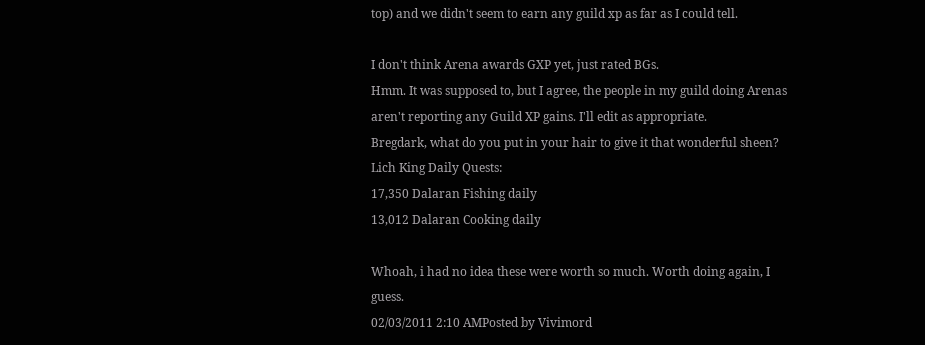top) and we didn't seem to earn any guild xp as far as I could tell.

I don't think Arena awards GXP yet, just rated BGs.
Hmm. It was supposed to, but I agree, the people in my guild doing Arenas aren't reporting any Guild XP gains. I'll edit as appropriate.
Bregdark, what do you put in your hair to give it that wonderful sheen?
Lich King Daily Quests:
17,350 Dalaran Fishing daily
13,012 Dalaran Cooking daily

Whoah, i had no idea these were worth so much. Worth doing again, I guess.
02/03/2011 2:10 AMPosted by Vivimord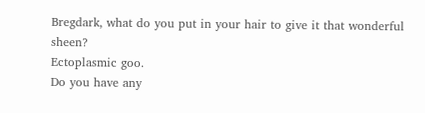Bregdark, what do you put in your hair to give it that wonderful sheen?
Ectoplasmic goo.
Do you have any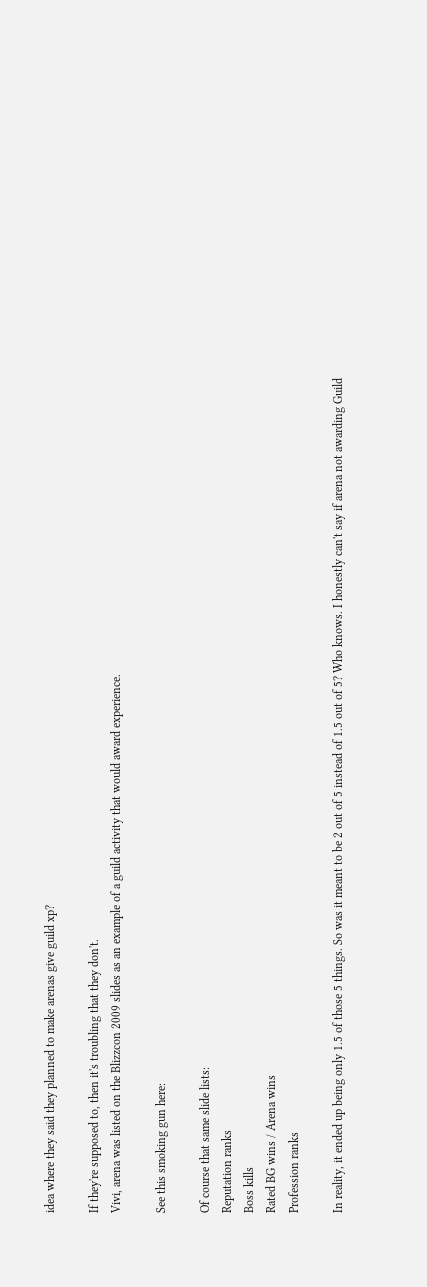idea where they said they planned to make arenas give guild xp?

If they're supposed to, then it's troubling that they don't.
Vivi, arena was listed on the Blizzcon 2009 slides as an example of a guild activity that would award experience.

See this smoking gun here:

Of course that same slide lists:
Reputation ranks
Boss kills
Rated BG wins / Arena wins
Profession ranks

In reality, it ended up being only 1.5 of those 5 things. So was it meant to be 2 out of 5 instead of 1.5 out of 5? Who knows. I honestly can't say if arena not awarding Guild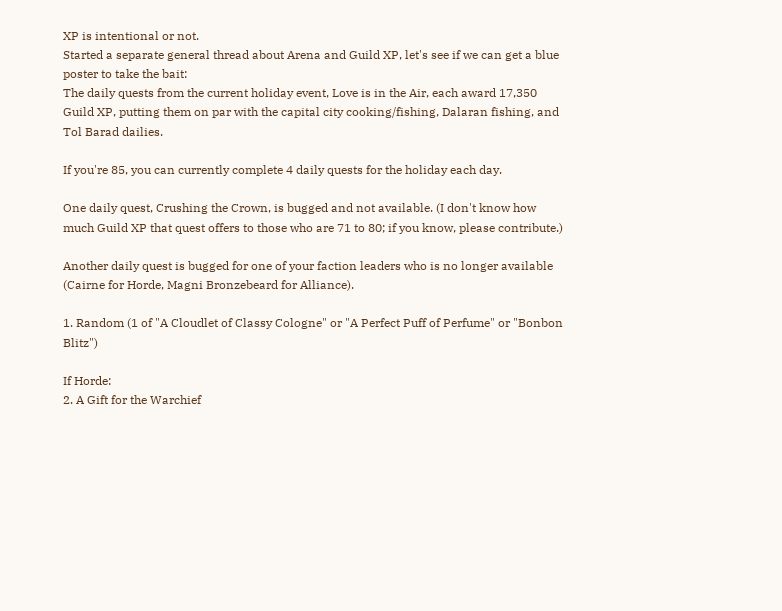XP is intentional or not.
Started a separate general thread about Arena and Guild XP, let's see if we can get a blue poster to take the bait:
The daily quests from the current holiday event, Love is in the Air, each award 17,350 Guild XP, putting them on par with the capital city cooking/fishing, Dalaran fishing, and Tol Barad dailies.

If you're 85, you can currently complete 4 daily quests for the holiday each day.

One daily quest, Crushing the Crown, is bugged and not available. (I don't know how much Guild XP that quest offers to those who are 71 to 80; if you know, please contribute.)

Another daily quest is bugged for one of your faction leaders who is no longer available (Cairne for Horde, Magni Bronzebeard for Alliance).

1. Random (1 of "A Cloudlet of Classy Cologne" or "A Perfect Puff of Perfume" or "Bonbon Blitz")

If Horde:
2. A Gift for the Warchief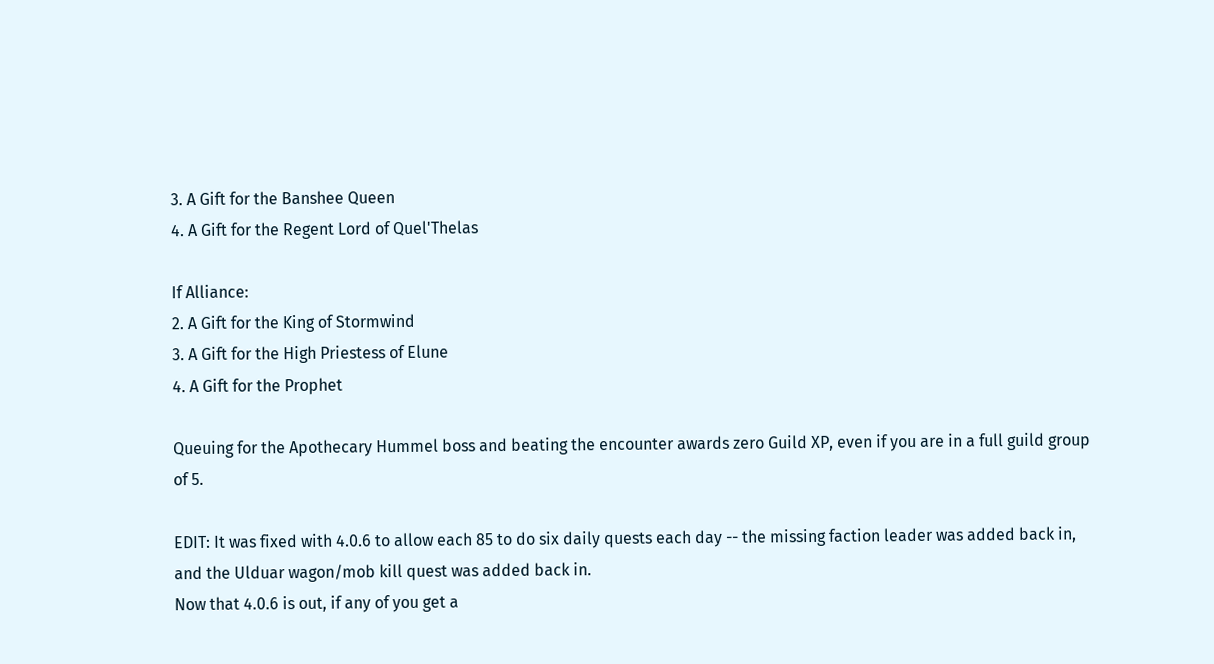3. A Gift for the Banshee Queen
4. A Gift for the Regent Lord of Quel'Thelas

If Alliance:
2. A Gift for the King of Stormwind
3. A Gift for the High Priestess of Elune
4. A Gift for the Prophet

Queuing for the Apothecary Hummel boss and beating the encounter awards zero Guild XP, even if you are in a full guild group of 5.

EDIT: It was fixed with 4.0.6 to allow each 85 to do six daily quests each day -- the missing faction leader was added back in, and the Ulduar wagon/mob kill quest was added back in.
Now that 4.0.6 is out, if any of you get a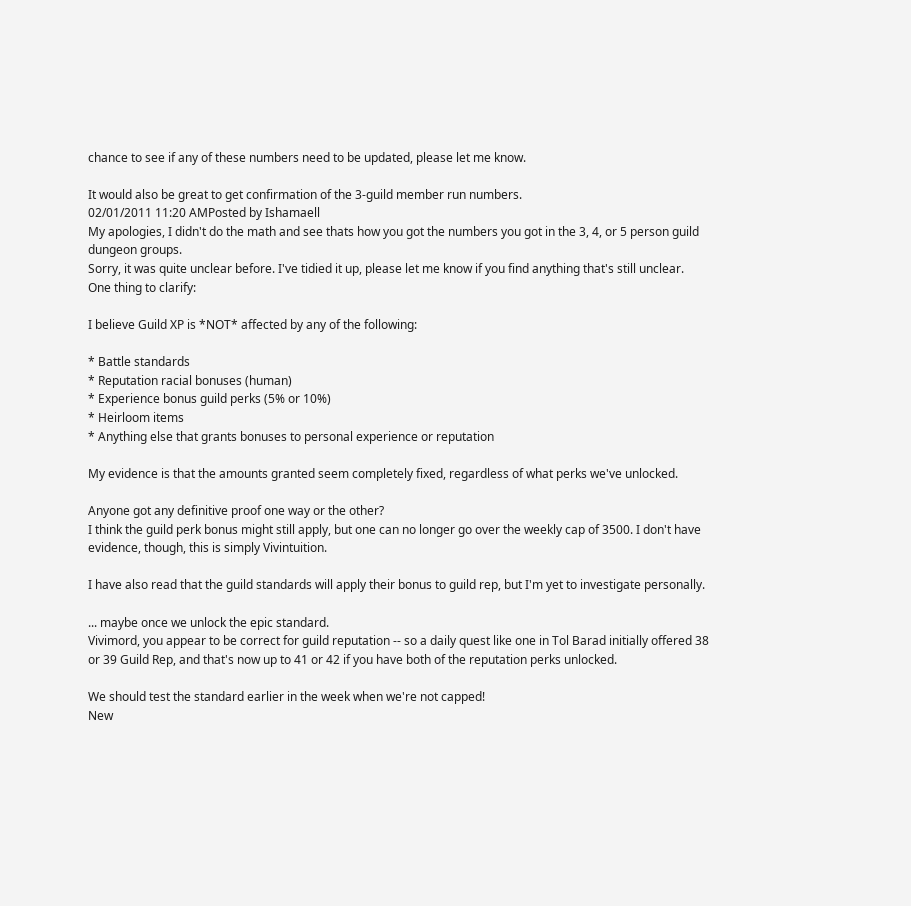chance to see if any of these numbers need to be updated, please let me know.

It would also be great to get confirmation of the 3-guild member run numbers.
02/01/2011 11:20 AMPosted by Ishamaell
My apologies, I didn't do the math and see thats how you got the numbers you got in the 3, 4, or 5 person guild dungeon groups.
Sorry, it was quite unclear before. I've tidied it up, please let me know if you find anything that's still unclear.
One thing to clarify:

I believe Guild XP is *NOT* affected by any of the following:

* Battle standards
* Reputation racial bonuses (human)
* Experience bonus guild perks (5% or 10%)
* Heirloom items
* Anything else that grants bonuses to personal experience or reputation

My evidence is that the amounts granted seem completely fixed, regardless of what perks we've unlocked.

Anyone got any definitive proof one way or the other?
I think the guild perk bonus might still apply, but one can no longer go over the weekly cap of 3500. I don't have evidence, though, this is simply Vivintuition.

I have also read that the guild standards will apply their bonus to guild rep, but I'm yet to investigate personally.

... maybe once we unlock the epic standard.
Vivimord, you appear to be correct for guild reputation -- so a daily quest like one in Tol Barad initially offered 38 or 39 Guild Rep, and that's now up to 41 or 42 if you have both of the reputation perks unlocked.

We should test the standard earlier in the week when we're not capped!
New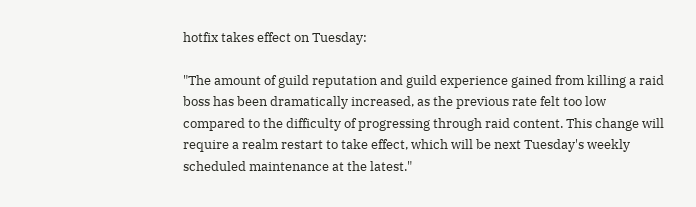hotfix takes effect on Tuesday:

"The amount of guild reputation and guild experience gained from killing a raid boss has been dramatically increased, as the previous rate felt too low compared to the difficulty of progressing through raid content. This change will require a realm restart to take effect, which will be next Tuesday's weekly scheduled maintenance at the latest."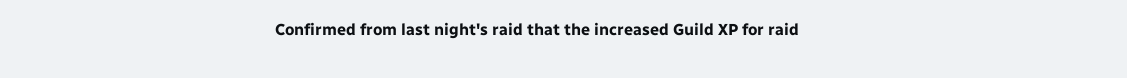Confirmed from last night's raid that the increased Guild XP for raid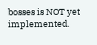bosses is NOT yet implemented.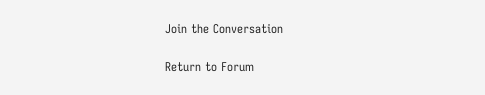Join the Conversation

Return to Forum